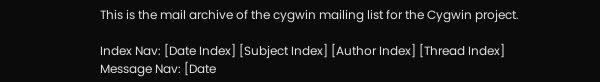This is the mail archive of the cygwin mailing list for the Cygwin project.

Index Nav: [Date Index] [Subject Index] [Author Index] [Thread Index]
Message Nav: [Date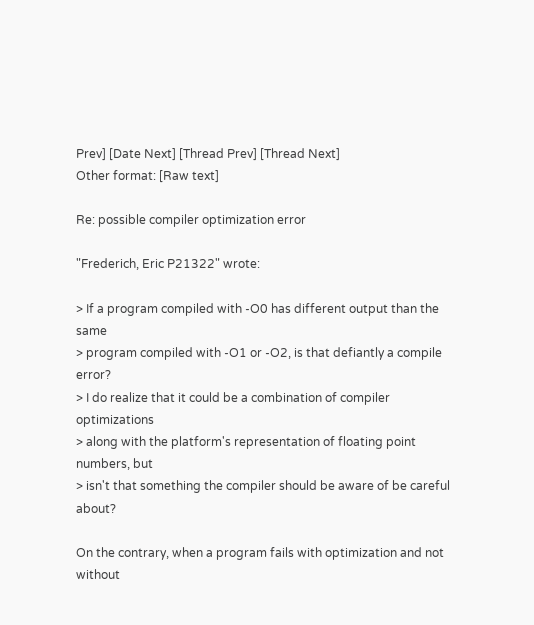Prev] [Date Next] [Thread Prev] [Thread Next]
Other format: [Raw text]

Re: possible compiler optimization error

"Frederich, Eric P21322" wrote:

> If a program compiled with -O0 has different output than the same
> program compiled with -O1 or -O2, is that defiantly a compile error?
> I do realize that it could be a combination of compiler optimizations
> along with the platform's representation of floating point numbers, but
> isn't that something the compiler should be aware of be careful about?

On the contrary, when a program fails with optimization and not without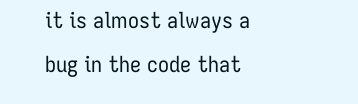it is almost always a bug in the code that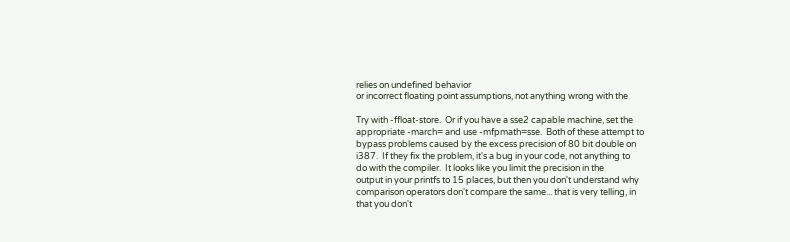relies on undefined behavior
or incorrect floating point assumptions, not anything wrong with the

Try with -ffloat-store.  Or if you have a sse2 capable machine, set the
appropriate -march= and use -mfpmath=sse.  Both of these attempt to
bypass problems caused by the excess precision of 80 bit double on
i387.  If they fix the problem, it's a bug in your code, not anything to
do with the compiler.  It looks like you limit the precision in the
output in your printfs to 15 places, but then you don't understand why
comparison operators don't compare the same... that is very telling, in
that you don't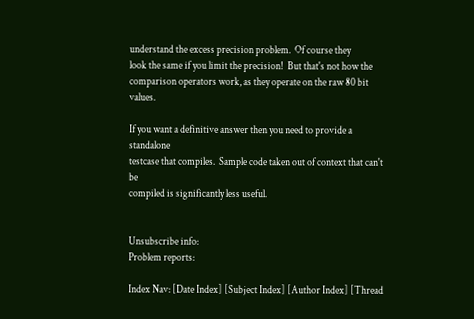understand the excess precision problem.  Of course they
look the same if you limit the precision!  But that's not how the
comparison operators work, as they operate on the raw 80 bit values.

If you want a definitive answer then you need to provide a standalone
testcase that compiles.  Sample code taken out of context that can't be
compiled is significantly less useful.


Unsubscribe info:
Problem reports:

Index Nav: [Date Index] [Subject Index] [Author Index] [Thread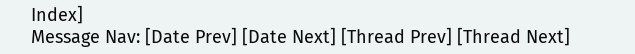Index]
Message Nav: [Date Prev] [Date Next] [Thread Prev] [Thread Next]